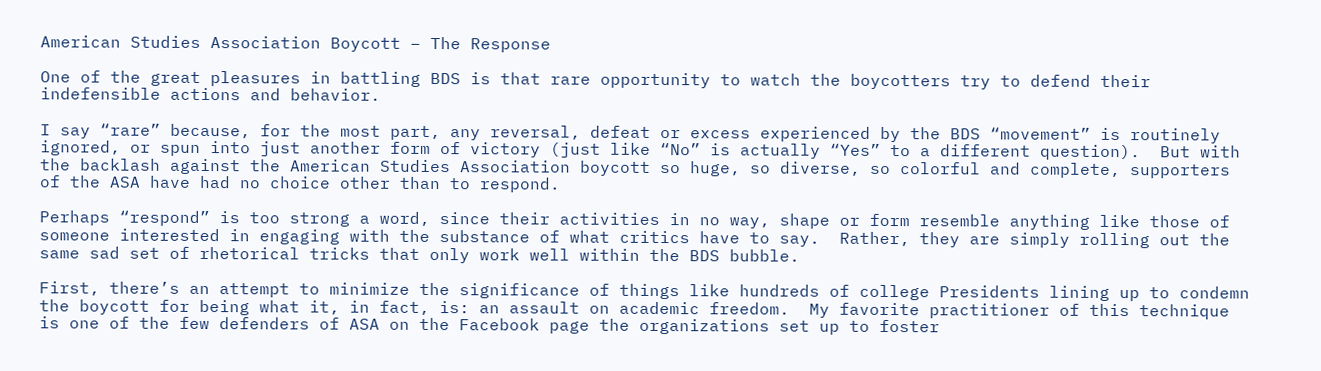American Studies Association Boycott – The Response

One of the great pleasures in battling BDS is that rare opportunity to watch the boycotters try to defend their indefensible actions and behavior.

I say “rare” because, for the most part, any reversal, defeat or excess experienced by the BDS “movement” is routinely ignored, or spun into just another form of victory (just like “No” is actually “Yes” to a different question).  But with the backlash against the American Studies Association boycott so huge, so diverse, so colorful and complete, supporters of the ASA have had no choice other than to respond.

Perhaps “respond” is too strong a word, since their activities in no way, shape or form resemble anything like those of someone interested in engaging with the substance of what critics have to say.  Rather, they are simply rolling out the same sad set of rhetorical tricks that only work well within the BDS bubble.

First, there’s an attempt to minimize the significance of things like hundreds of college Presidents lining up to condemn the boycott for being what it, in fact, is: an assault on academic freedom.  My favorite practitioner of this technique is one of the few defenders of ASA on the Facebook page the organizations set up to foster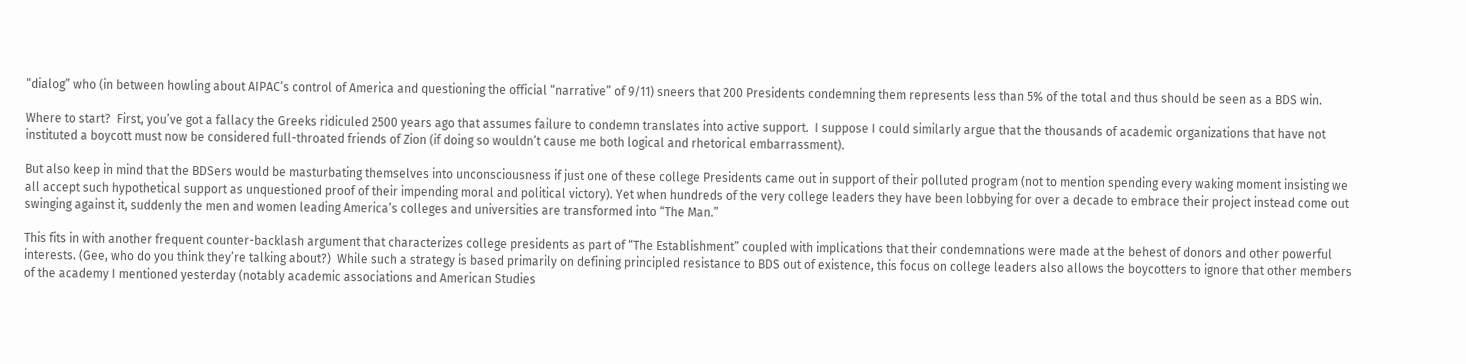“dialog” who (in between howling about AIPAC’s control of America and questioning the official “narrative” of 9/11) sneers that 200 Presidents condemning them represents less than 5% of the total and thus should be seen as a BDS win.

Where to start?  First, you’ve got a fallacy the Greeks ridiculed 2500 years ago that assumes failure to condemn translates into active support.  I suppose I could similarly argue that the thousands of academic organizations that have not instituted a boycott must now be considered full-throated friends of Zion (if doing so wouldn’t cause me both logical and rhetorical embarrassment).

But also keep in mind that the BDSers would be masturbating themselves into unconsciousness if just one of these college Presidents came out in support of their polluted program (not to mention spending every waking moment insisting we all accept such hypothetical support as unquestioned proof of their impending moral and political victory). Yet when hundreds of the very college leaders they have been lobbying for over a decade to embrace their project instead come out swinging against it, suddenly the men and women leading America’s colleges and universities are transformed into “The Man.”

This fits in with another frequent counter-backlash argument that characterizes college presidents as part of “The Establishment” coupled with implications that their condemnations were made at the behest of donors and other powerful interests. (Gee, who do you think they’re talking about?)  While such a strategy is based primarily on defining principled resistance to BDS out of existence, this focus on college leaders also allows the boycotters to ignore that other members of the academy I mentioned yesterday (notably academic associations and American Studies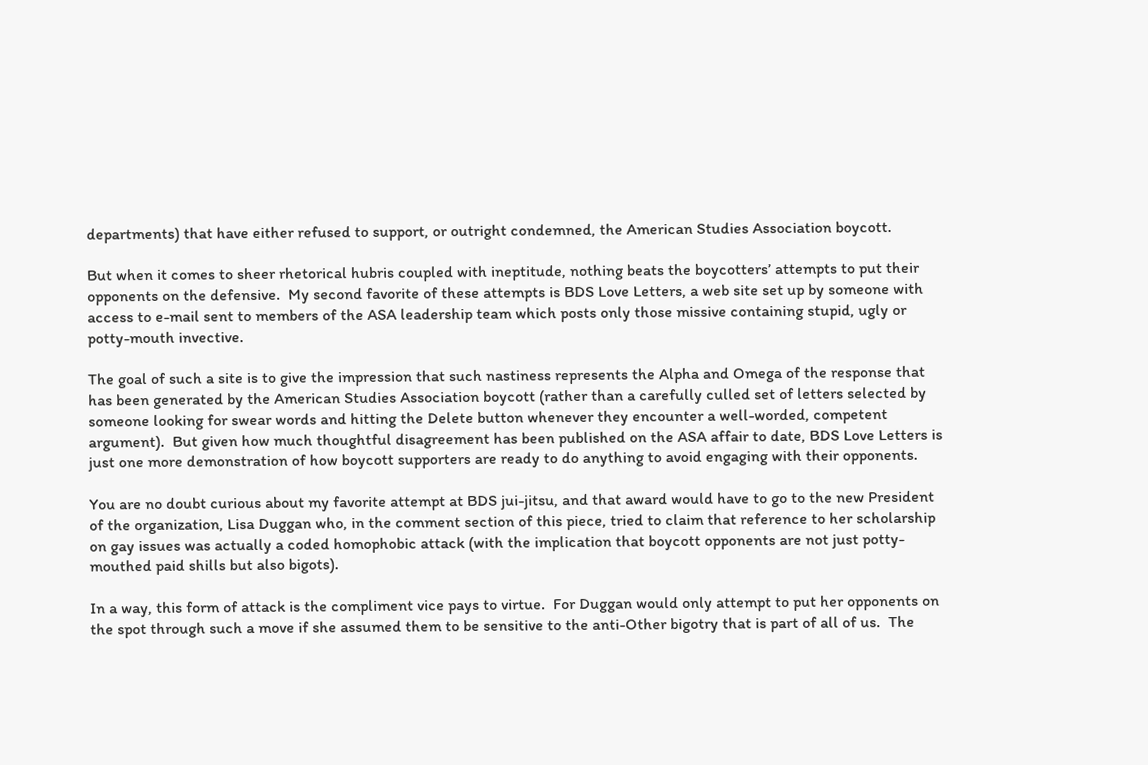departments) that have either refused to support, or outright condemned, the American Studies Association boycott.

But when it comes to sheer rhetorical hubris coupled with ineptitude, nothing beats the boycotters’ attempts to put their opponents on the defensive.  My second favorite of these attempts is BDS Love Letters, a web site set up by someone with access to e-mail sent to members of the ASA leadership team which posts only those missive containing stupid, ugly or potty-mouth invective.

The goal of such a site is to give the impression that such nastiness represents the Alpha and Omega of the response that has been generated by the American Studies Association boycott (rather than a carefully culled set of letters selected by someone looking for swear words and hitting the Delete button whenever they encounter a well-worded, competent argument).  But given how much thoughtful disagreement has been published on the ASA affair to date, BDS Love Letters is just one more demonstration of how boycott supporters are ready to do anything to avoid engaging with their opponents.

You are no doubt curious about my favorite attempt at BDS jui-jitsu, and that award would have to go to the new President of the organization, Lisa Duggan who, in the comment section of this piece, tried to claim that reference to her scholarship on gay issues was actually a coded homophobic attack (with the implication that boycott opponents are not just potty-mouthed paid shills but also bigots).

In a way, this form of attack is the compliment vice pays to virtue.  For Duggan would only attempt to put her opponents on the spot through such a move if she assumed them to be sensitive to the anti-Other bigotry that is part of all of us.  The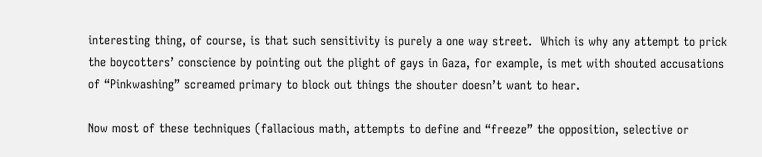interesting thing, of course, is that such sensitivity is purely a one way street.  Which is why any attempt to prick the boycotters’ conscience by pointing out the plight of gays in Gaza, for example, is met with shouted accusations of “Pinkwashing” screamed primary to block out things the shouter doesn’t want to hear.

Now most of these techniques (fallacious math, attempts to define and “freeze” the opposition, selective or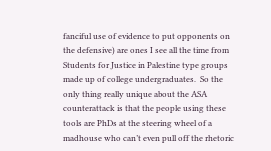fanciful use of evidence to put opponents on the defensive) are ones I see all the time from Students for Justice in Palestine type groups made up of college undergraduates.  So the only thing really unique about the ASA counterattack is that the people using these tools are PhDs at the steering wheel of a madhouse who can’t even pull off the rhetoric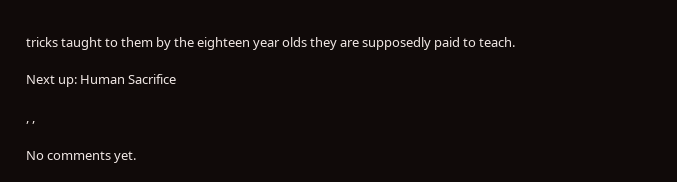tricks taught to them by the eighteen year olds they are supposedly paid to teach.

Next up: Human Sacrifice

, ,

No comments yet.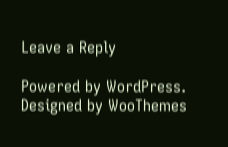Leave a Reply

Powered by WordPress. Designed by WooThemes